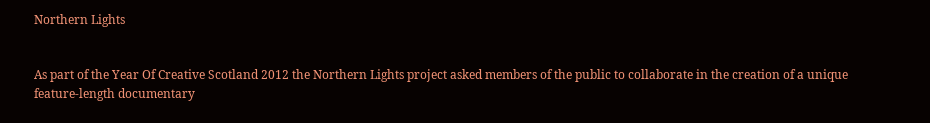Northern Lights


As part of the Year Of Creative Scotland 2012 the Northern Lights project asked members of the public to collaborate in the creation of a unique feature-length documentary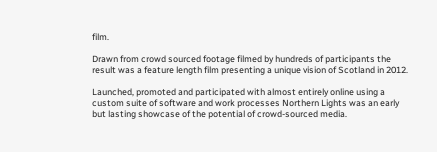film.

Drawn from crowd sourced footage filmed by hundreds of participants the result was a feature length film presenting a unique vision of Scotland in 2012.

Launched, promoted and participated with almost entirely online using a custom suite of software and work processes Northern Lights was an early but lasting showcase of the potential of crowd-sourced media.